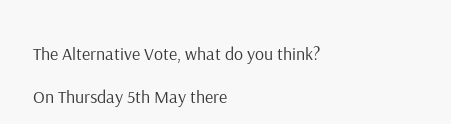The Alternative Vote, what do you think?

On Thursday 5th May there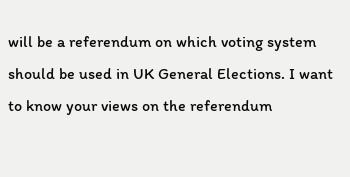will be a referendum on which voting system should be used in UK General Elections. I want to know your views on the referendum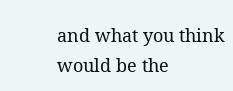and what you think would be the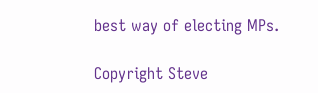best way of electing MPs.

Copyright Steve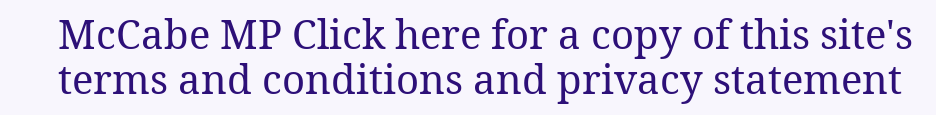McCabe MP Click here for a copy of this site's terms and conditions and privacy statement